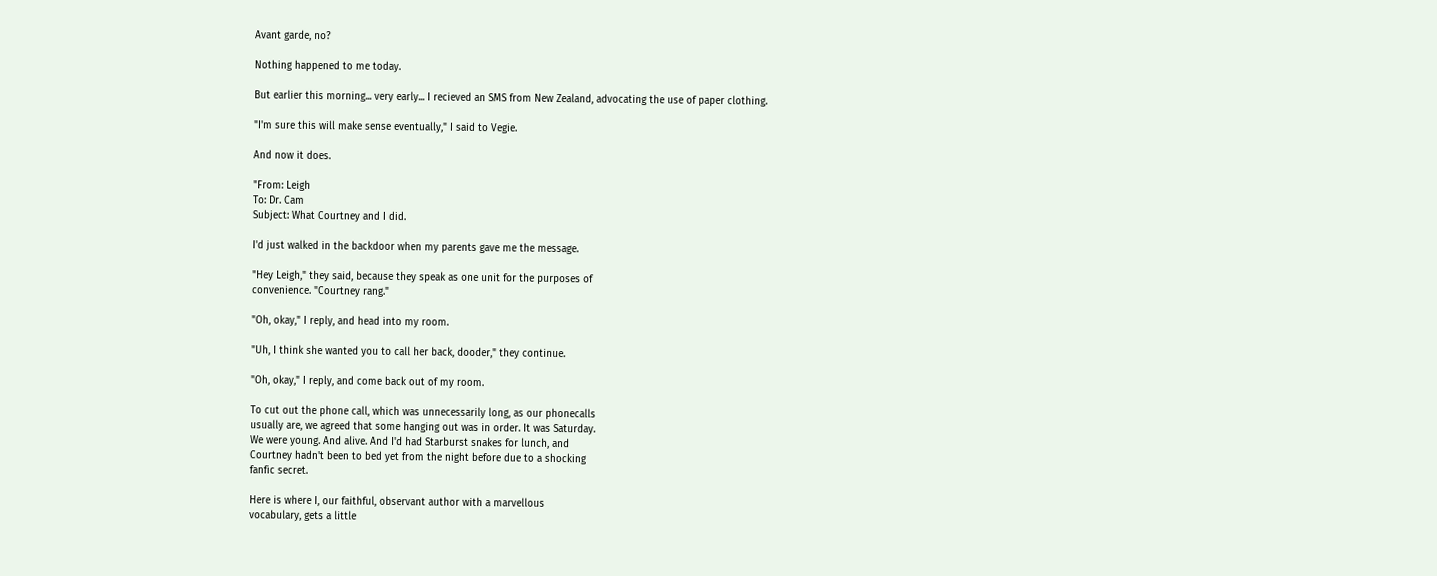Avant garde, no?

Nothing happened to me today.

But earlier this morning... very early... I recieved an SMS from New Zealand, advocating the use of paper clothing.

"I'm sure this will make sense eventually," I said to Vegie.

And now it does.

"From: Leigh
To: Dr. Cam
Subject: What Courtney and I did.

I'd just walked in the backdoor when my parents gave me the message.

"Hey Leigh," they said, because they speak as one unit for the purposes of
convenience. "Courtney rang."

"Oh, okay," I reply, and head into my room.

"Uh, I think she wanted you to call her back, dooder," they continue.

"Oh, okay," I reply, and come back out of my room.

To cut out the phone call, which was unnecessarily long, as our phonecalls
usually are, we agreed that some hanging out was in order. It was Saturday.
We were young. And alive. And I'd had Starburst snakes for lunch, and
Courtney hadn't been to bed yet from the night before due to a shocking
fanfic secret.

Here is where I, our faithful, observant author with a marvellous
vocabulary, gets a little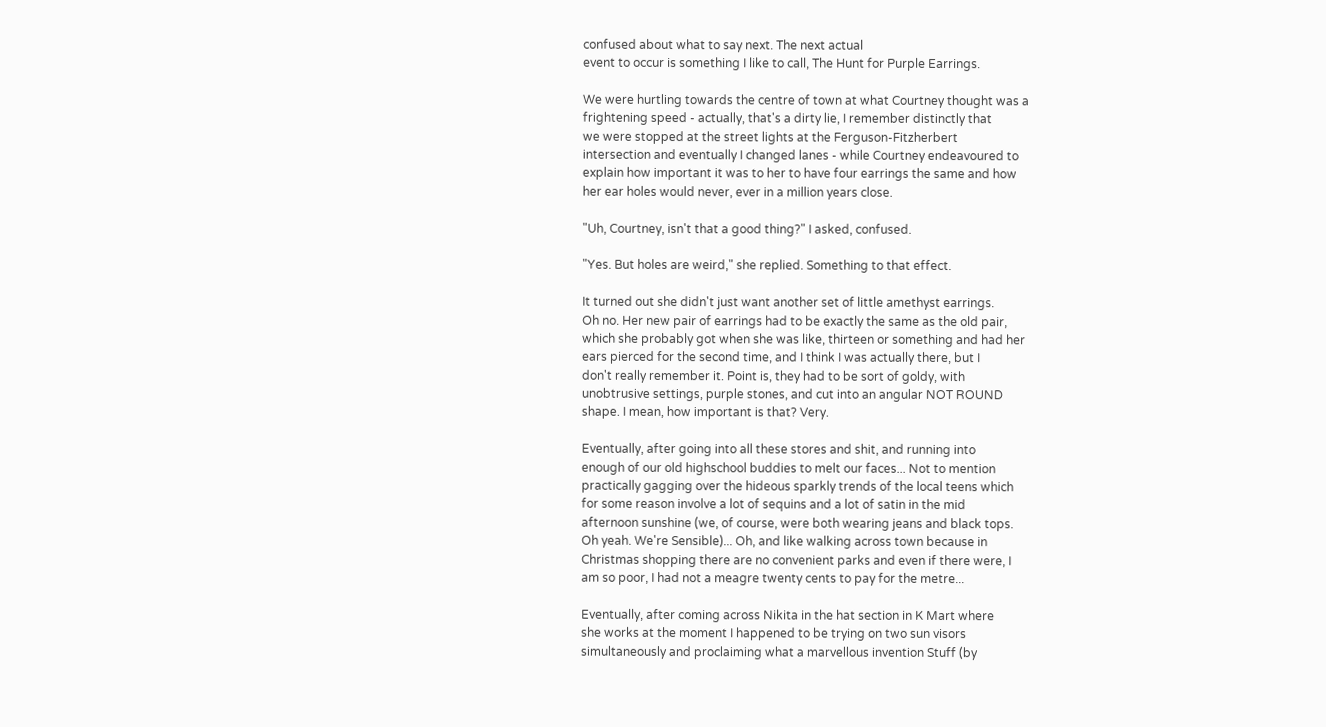confused about what to say next. The next actual
event to occur is something I like to call, The Hunt for Purple Earrings.

We were hurtling towards the centre of town at what Courtney thought was a
frightening speed - actually, that's a dirty lie, I remember distinctly that
we were stopped at the street lights at the Ferguson-Fitzherbert
intersection and eventually I changed lanes - while Courtney endeavoured to
explain how important it was to her to have four earrings the same and how
her ear holes would never, ever in a million years close.

"Uh, Courtney, isn't that a good thing?" I asked, confused.

"Yes. But holes are weird," she replied. Something to that effect.

It turned out she didn't just want another set of little amethyst earrings.
Oh no. Her new pair of earrings had to be exactly the same as the old pair,
which she probably got when she was like, thirteen or something and had her
ears pierced for the second time, and I think I was actually there, but I
don't really remember it. Point is, they had to be sort of goldy, with
unobtrusive settings, purple stones, and cut into an angular NOT ROUND
shape. I mean, how important is that? Very.

Eventually, after going into all these stores and shit, and running into
enough of our old highschool buddies to melt our faces... Not to mention
practically gagging over the hideous sparkly trends of the local teens which
for some reason involve a lot of sequins and a lot of satin in the mid
afternoon sunshine (we, of course, were both wearing jeans and black tops.
Oh yeah. We're Sensible)... Oh, and like walking across town because in
Christmas shopping there are no convenient parks and even if there were, I
am so poor, I had not a meagre twenty cents to pay for the metre...

Eventually, after coming across Nikita in the hat section in K Mart where
she works at the moment I happened to be trying on two sun visors
simultaneously and proclaiming what a marvellous invention Stuff (by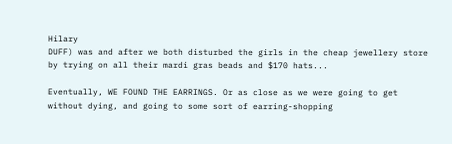Hilary
DUFF) was and after we both disturbed the girls in the cheap jewellery store
by trying on all their mardi gras beads and $170 hats...

Eventually, WE FOUND THE EARRINGS. Or as close as we were going to get
without dying, and going to some sort of earring-shopping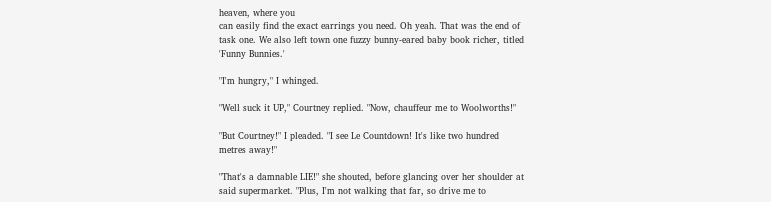heaven, where you
can easily find the exact earrings you need. Oh yeah. That was the end of
task one. We also left town one fuzzy bunny-eared baby book richer, titled
'Funny Bunnies.'

"I'm hungry," I whinged.

"Well suck it UP," Courtney replied. "Now, chauffeur me to Woolworths!"

"But Courtney!" I pleaded. "I see Le Countdown! It's like two hundred
metres away!"

"That's a damnable LIE!" she shouted, before glancing over her shoulder at
said supermarket. "Plus, I'm not walking that far, so drive me to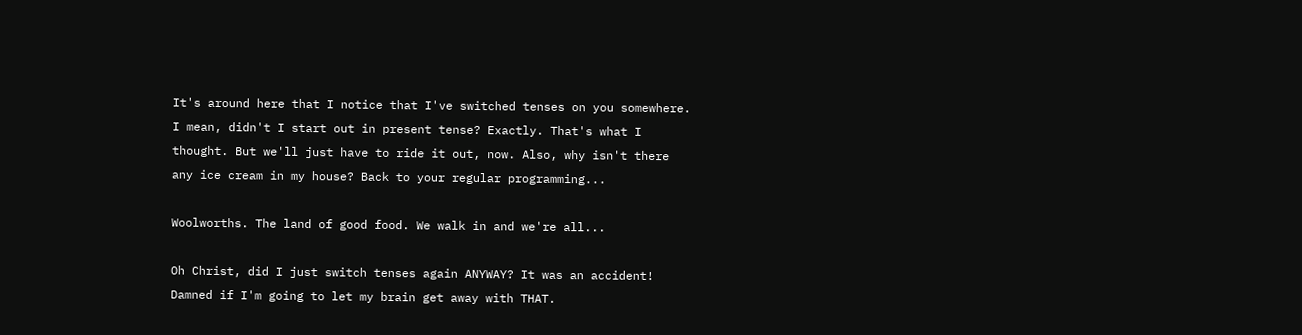It's around here that I notice that I've switched tenses on you somewhere.
I mean, didn't I start out in present tense? Exactly. That's what I
thought. But we'll just have to ride it out, now. Also, why isn't there
any ice cream in my house? Back to your regular programming...

Woolworths. The land of good food. We walk in and we're all...

Oh Christ, did I just switch tenses again ANYWAY? It was an accident!
Damned if I'm going to let my brain get away with THAT.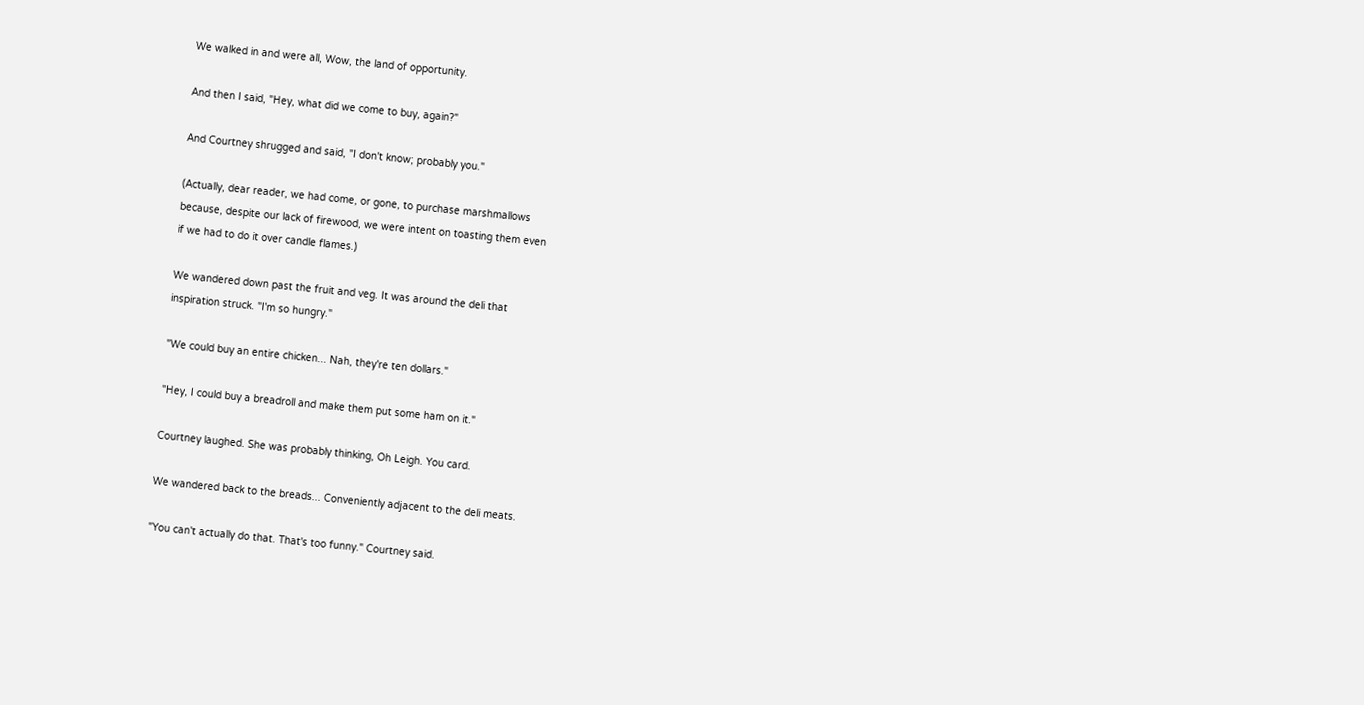We walked in and were all, Wow, the land of opportunity.

And then I said, "Hey, what did we come to buy, again?"

And Courtney shrugged and said, "I don't know; probably you."

(Actually, dear reader, we had come, or gone, to purchase marshmallows
because, despite our lack of firewood, we were intent on toasting them even
if we had to do it over candle flames.)

We wandered down past the fruit and veg. It was around the deli that
inspiration struck. "I'm so hungry."

"We could buy an entire chicken... Nah, they're ten dollars."

"Hey, I could buy a breadroll and make them put some ham on it."

Courtney laughed. She was probably thinking, Oh Leigh. You card.

We wandered back to the breads... Conveniently adjacent to the deli meats.

"You can't actually do that. That's too funny." Courtney said.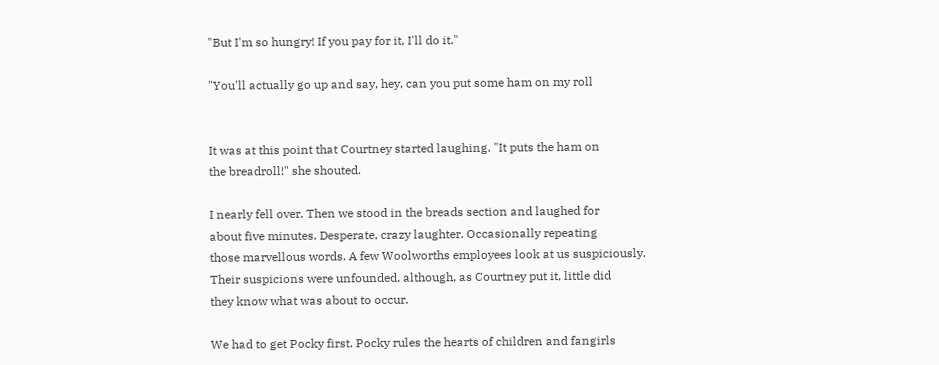"But I'm so hungry! If you pay for it, I'll do it."

"You'll actually go up and say, hey, can you put some ham on my roll


It was at this point that Courtney started laughing. "It puts the ham on
the breadroll!" she shouted.

I nearly fell over. Then we stood in the breads section and laughed for
about five minutes. Desperate, crazy laughter. Occasionally repeating
those marvellous words. A few Woolworths employees look at us suspiciously.
Their suspicions were unfounded, although, as Courtney put it, little did
they know what was about to occur.

We had to get Pocky first. Pocky rules the hearts of children and fangirls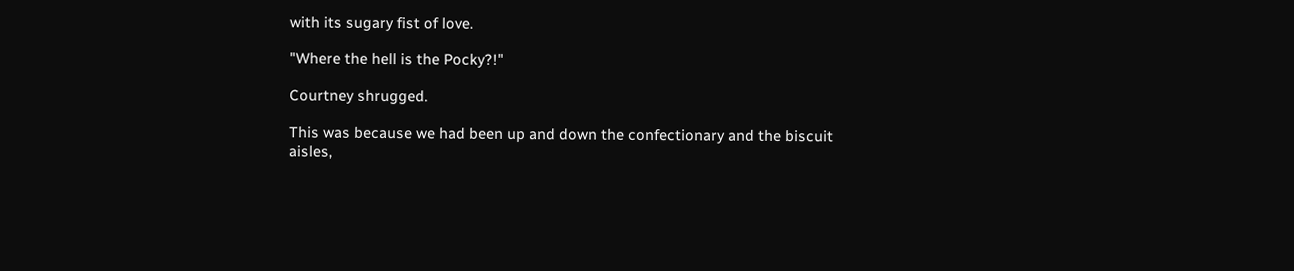with its sugary fist of love.

"Where the hell is the Pocky?!"

Courtney shrugged.

This was because we had been up and down the confectionary and the biscuit
aisles,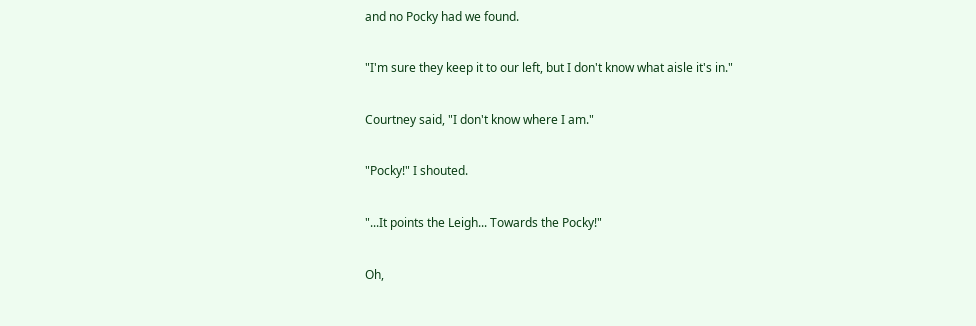and no Pocky had we found.

"I'm sure they keep it to our left, but I don't know what aisle it's in."

Courtney said, "I don't know where I am."

"Pocky!" I shouted.

"...It points the Leigh... Towards the Pocky!"

Oh,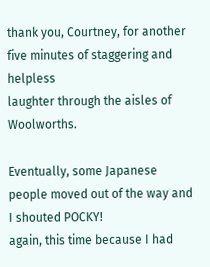thank you, Courtney, for another five minutes of staggering and helpless
laughter through the aisles of Woolworths.

Eventually, some Japanese people moved out of the way and I shouted POCKY!
again, this time because I had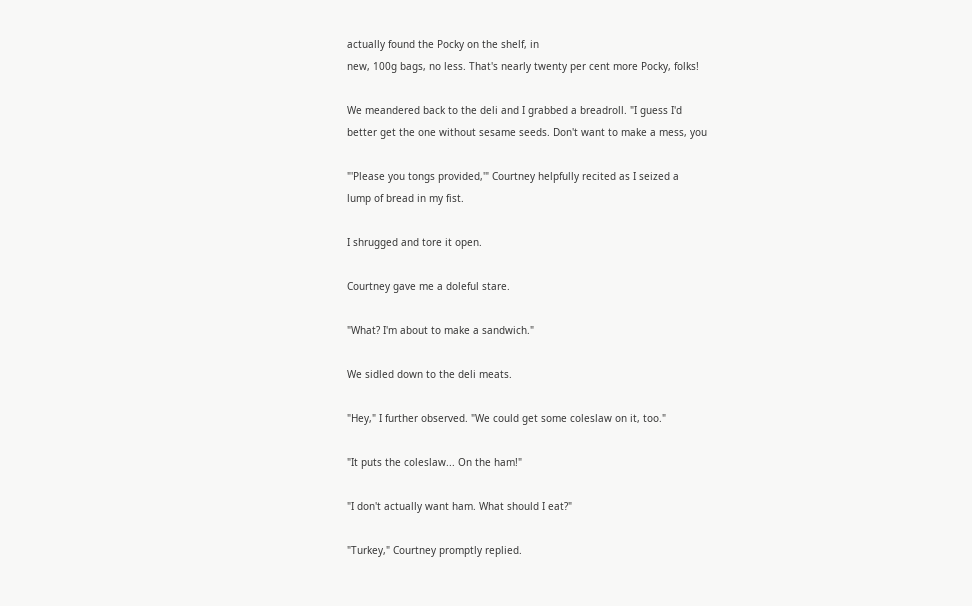actually found the Pocky on the shelf, in
new, 100g bags, no less. That's nearly twenty per cent more Pocky, folks!

We meandered back to the deli and I grabbed a breadroll. "I guess I'd
better get the one without sesame seeds. Don't want to make a mess, you

"'Please you tongs provided,'" Courtney helpfully recited as I seized a
lump of bread in my fist.

I shrugged and tore it open.

Courtney gave me a doleful stare.

"What? I'm about to make a sandwich."

We sidled down to the deli meats.

"Hey," I further observed. "We could get some coleslaw on it, too."

"It puts the coleslaw... On the ham!"

"I don't actually want ham. What should I eat?"

"Turkey," Courtney promptly replied.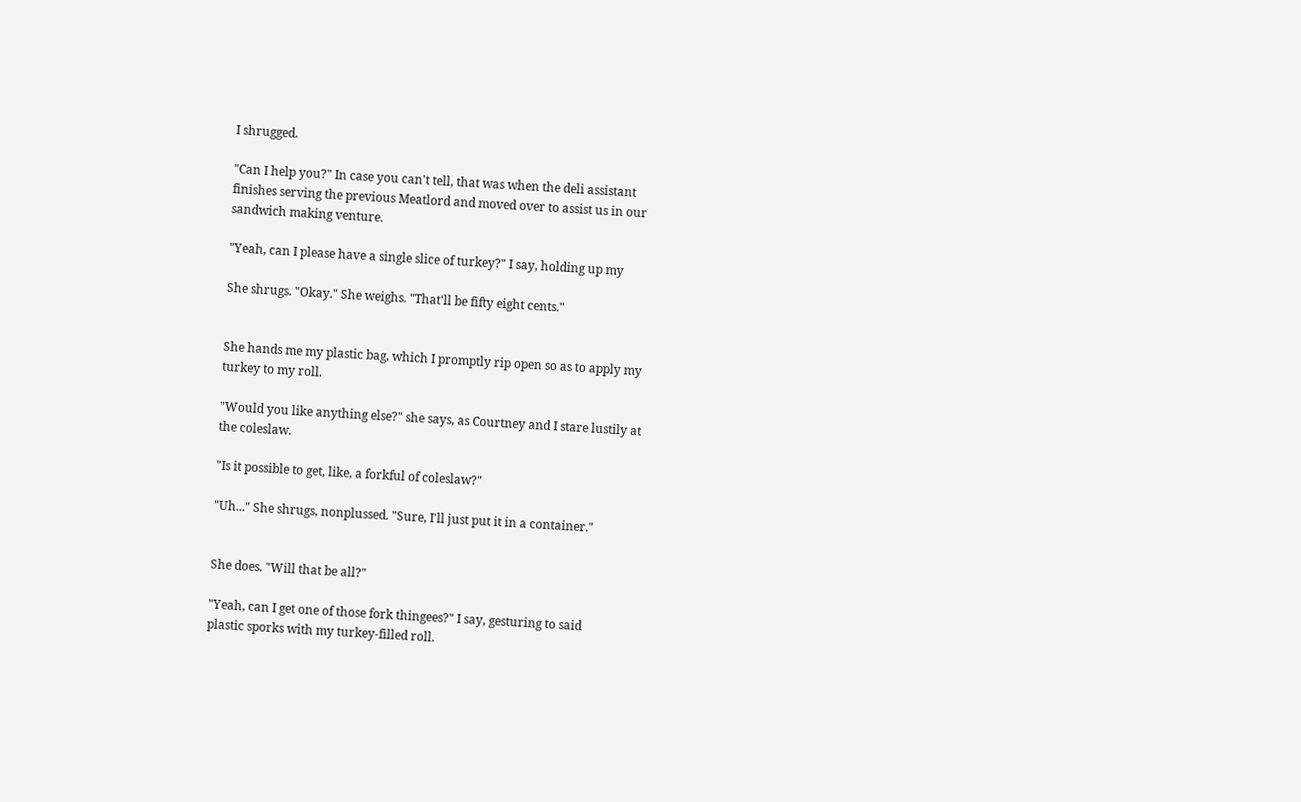I shrugged.

"Can I help you?" In case you can't tell, that was when the deli assistant
finishes serving the previous Meatlord and moved over to assist us in our
sandwich making venture.

"Yeah, can I please have a single slice of turkey?" I say, holding up my

She shrugs. "Okay." She weighs. "That'll be fifty eight cents."


She hands me my plastic bag, which I promptly rip open so as to apply my
turkey to my roll.

"Would you like anything else?" she says, as Courtney and I stare lustily at
the coleslaw.

"Is it possible to get, like, a forkful of coleslaw?"

"Uh..." She shrugs, nonplussed. "Sure, I'll just put it in a container."


She does. "Will that be all?"

"Yeah, can I get one of those fork thingees?" I say, gesturing to said
plastic sporks with my turkey-filled roll.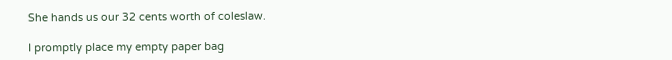She hands us our 32 cents worth of coleslaw.

I promptly place my empty paper bag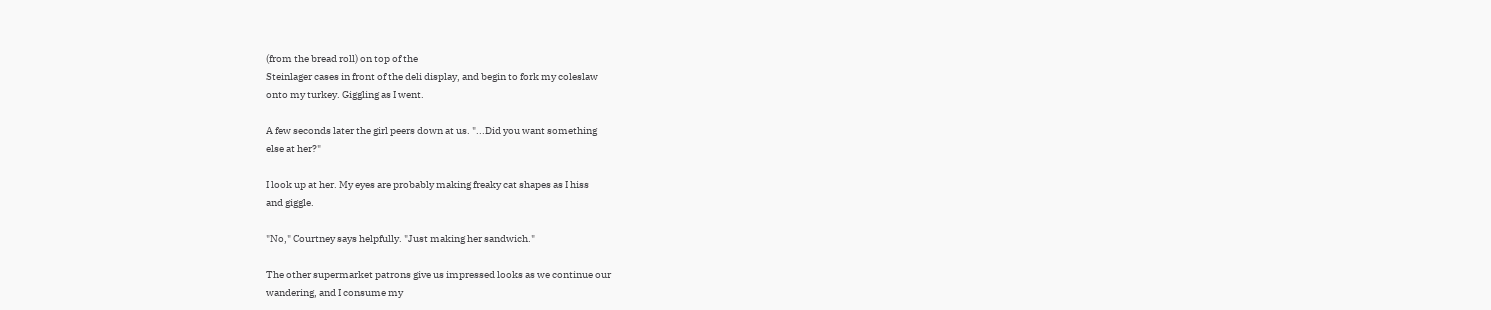(from the bread roll) on top of the
Steinlager cases in front of the deli display, and begin to fork my coleslaw
onto my turkey. Giggling as I went.

A few seconds later the girl peers down at us. "...Did you want something
else at her?"

I look up at her. My eyes are probably making freaky cat shapes as I hiss
and giggle.

"No," Courtney says helpfully. "Just making her sandwich."

The other supermarket patrons give us impressed looks as we continue our
wandering, and I consume my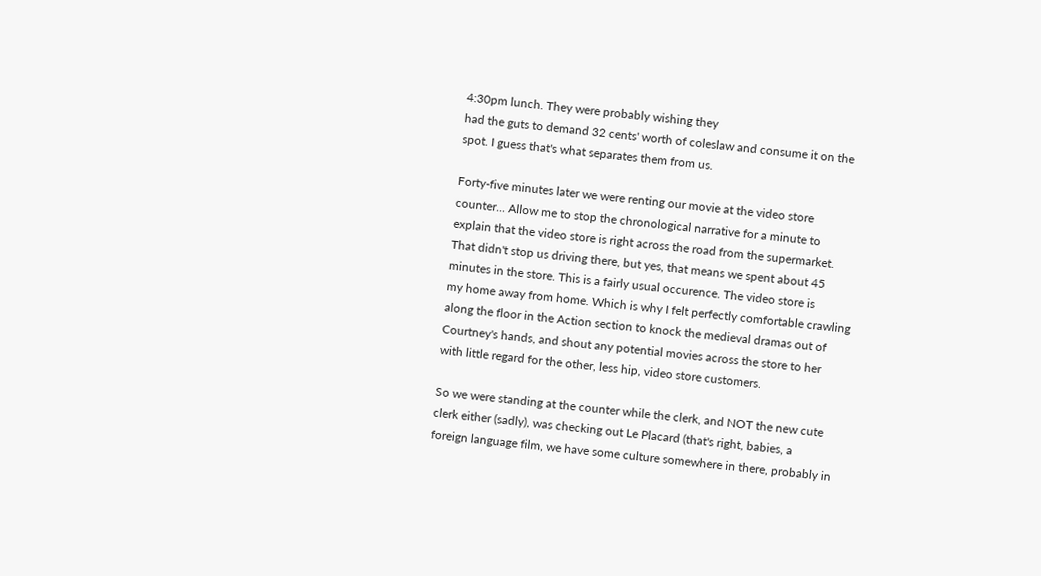4:30pm lunch. They were probably wishing they
had the guts to demand 32 cents' worth of coleslaw and consume it on the
spot. I guess that's what separates them from us.

Forty-five minutes later we were renting our movie at the video store
counter... Allow me to stop the chronological narrative for a minute to
explain that the video store is right across the road from the supermarket.
That didn't stop us driving there, but yes, that means we spent about 45
minutes in the store. This is a fairly usual occurence. The video store is
my home away from home. Which is why I felt perfectly comfortable crawling
along the floor in the Action section to knock the medieval dramas out of
Courtney's hands, and shout any potential movies across the store to her
with little regard for the other, less hip, video store customers.

So we were standing at the counter while the clerk, and NOT the new cute
clerk either (sadly), was checking out Le Placard (that's right, babies, a
foreign language film, we have some culture somewhere in there, probably in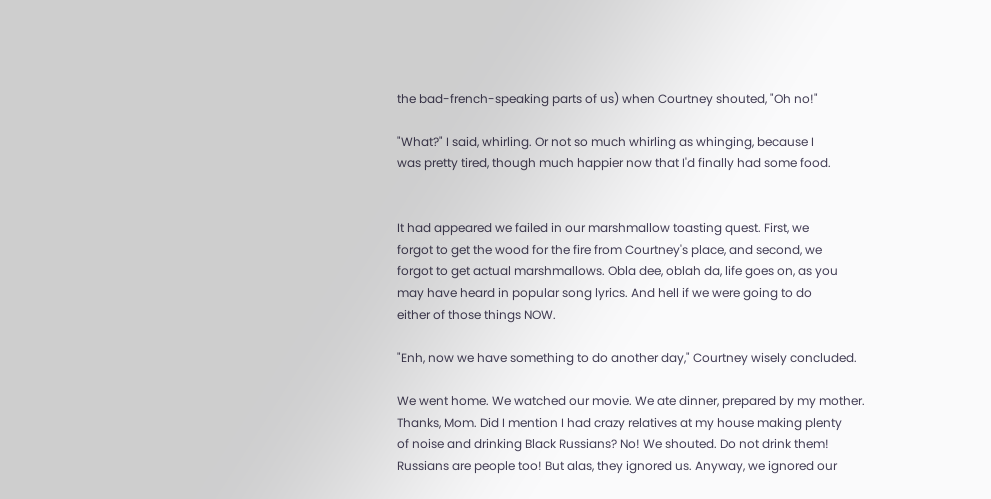the bad-french-speaking parts of us) when Courtney shouted, "Oh no!"

"What?" I said, whirling. Or not so much whirling as whinging, because I
was pretty tired, though much happier now that I'd finally had some food.


It had appeared we failed in our marshmallow toasting quest. First, we
forgot to get the wood for the fire from Courtney's place, and second, we
forgot to get actual marshmallows. Obla dee, oblah da, life goes on, as you
may have heard in popular song lyrics. And hell if we were going to do
either of those things NOW.

"Enh, now we have something to do another day," Courtney wisely concluded.

We went home. We watched our movie. We ate dinner, prepared by my mother.
Thanks, Mom. Did I mention I had crazy relatives at my house making plenty
of noise and drinking Black Russians? No! We shouted. Do not drink them!
Russians are people too! But alas, they ignored us. Anyway, we ignored our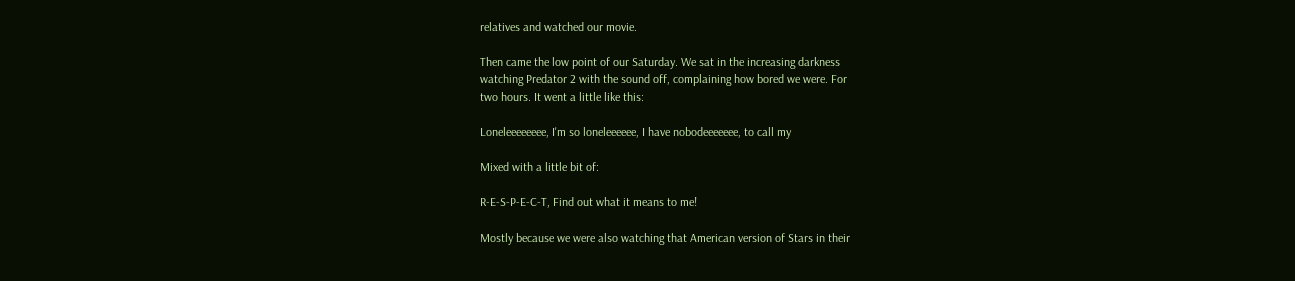relatives and watched our movie.

Then came the low point of our Saturday. We sat in the increasing darkness
watching Predator 2 with the sound off, complaining how bored we were. For
two hours. It went a little like this:

Loneleeeeeeee, I'm so loneleeeeee, I have nobodeeeeeee, to call my

Mixed with a little bit of:

R-E-S-P-E-C-T, Find out what it means to me!

Mostly because we were also watching that American version of Stars in their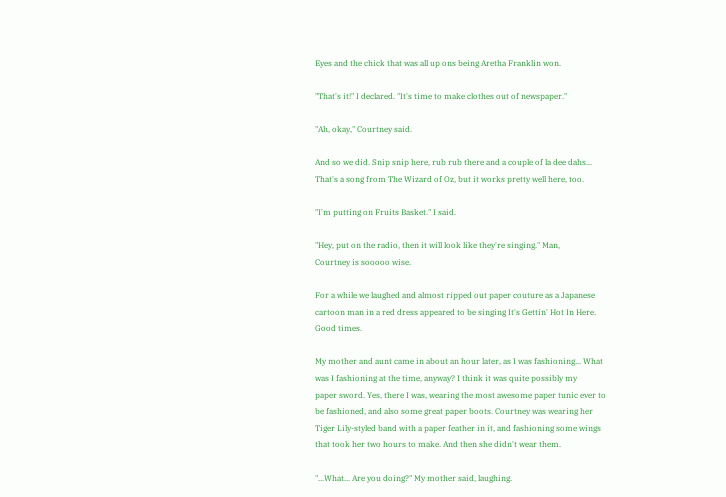Eyes and the chick that was all up ons being Aretha Franklin won.

"That's it!" I declared. "It's time to make clothes out of newspaper."

"Ah, okay," Courtney said.

And so we did. Snip snip here, rub rub there and a couple of la dee dahs...
That's a song from The Wizard of Oz, but it works pretty well here, too.

"I'm putting on Fruits Basket." I said.

"Hey, put on the radio, then it will look like they're singing." Man,
Courtney is sooooo wise.

For a while we laughed and almost ripped out paper couture as a Japanese
cartoon man in a red dress appeared to be singing It's Gettin' Hot In Here.
Good times.

My mother and aunt came in about an hour later, as I was fashioning... What
was I fashioning at the time, anyway? I think it was quite possibly my
paper sword. Yes, there I was, wearing the most awesome paper tunic ever to
be fashioned, and also some great paper boots. Courtney was wearing her
Tiger Lily-styled band with a paper feather in it, and fashioning some wings
that took her two hours to make. And then she didn't wear them.

"...What... Are you doing?" My mother said, laughing.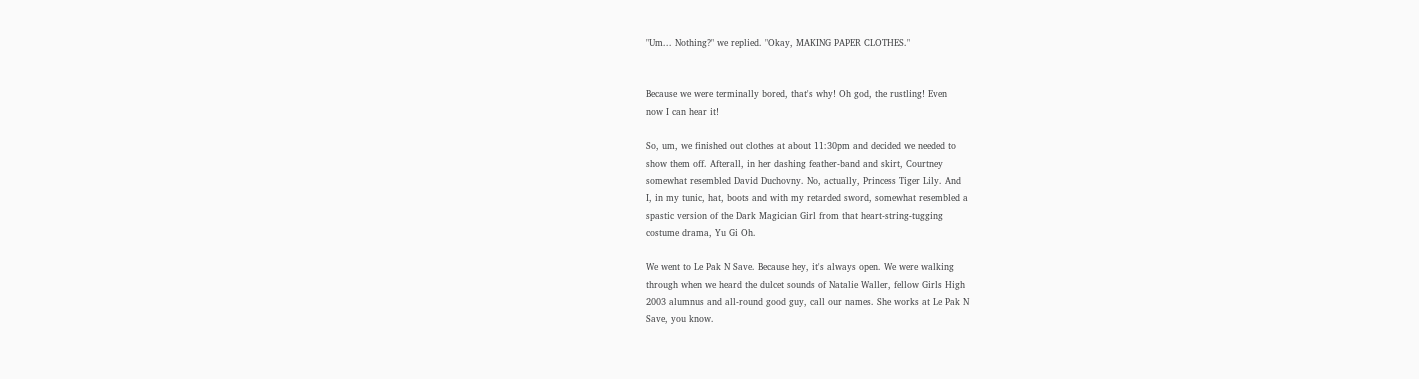"Um... Nothing?" we replied. "Okay, MAKING PAPER CLOTHES."


Because we were terminally bored, that's why! Oh god, the rustling! Even
now I can hear it!

So, um, we finished out clothes at about 11:30pm and decided we needed to
show them off. Afterall, in her dashing feather-band and skirt, Courtney
somewhat resembled David Duchovny. No, actually, Princess Tiger Lily. And
I, in my tunic, hat, boots and with my retarded sword, somewhat resembled a
spastic version of the Dark Magician Girl from that heart-string-tugging
costume drama, Yu Gi Oh.

We went to Le Pak N Save. Because hey, it's always open. We were walking
through when we heard the dulcet sounds of Natalie Waller, fellow Girls High
2003 alumnus and all-round good guy, call our names. She works at Le Pak N
Save, you know.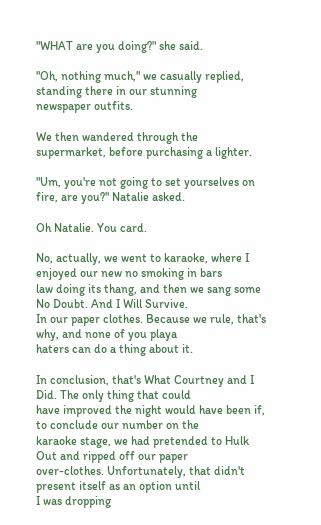"WHAT are you doing?" she said.

"Oh, nothing much," we casually replied, standing there in our stunning
newspaper outfits.

We then wandered through the supermarket, before purchasing a lighter.

"Um, you're not going to set yourselves on fire, are you?" Natalie asked.

Oh Natalie. You card.

No, actually, we went to karaoke, where I enjoyed our new no smoking in bars
law doing its thang, and then we sang some No Doubt. And I Will Survive.
In our paper clothes. Because we rule, that's why, and none of you playa
haters can do a thing about it.

In conclusion, that's What Courtney and I Did. The only thing that could
have improved the night would have been if, to conclude our number on the
karaoke stage, we had pretended to Hulk Out and ripped off our paper
over-clothes. Unfortunately, that didn't present itself as an option until
I was dropping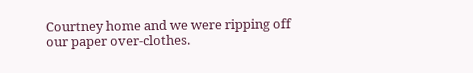Courtney home and we were ripping off our paper over-clothes.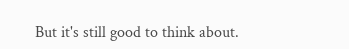But it's still good to think about.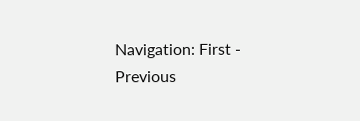Navigation: First - Previous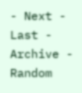- Next - Last - Archive - Random